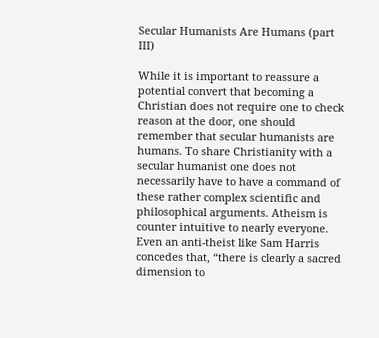Secular Humanists Are Humans (part III)

While it is important to reassure a potential convert that becoming a Christian does not require one to check reason at the door, one should remember that secular humanists are humans. To share Christianity with a secular humanist one does not necessarily have to have a command of these rather complex scientific and philosophical arguments. Atheism is counter intuitive to nearly everyone. Even an anti-theist like Sam Harris concedes that, “there is clearly a sacred dimension to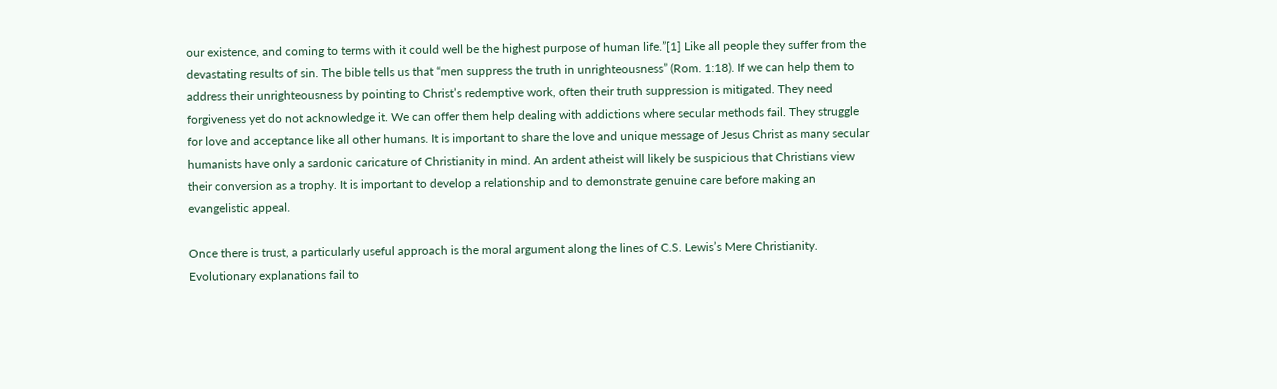our existence, and coming to terms with it could well be the highest purpose of human life.”[1] Like all people they suffer from the devastating results of sin. The bible tells us that “men suppress the truth in unrighteousness” (Rom. 1:18). If we can help them to address their unrighteousness by pointing to Christ’s redemptive work, often their truth suppression is mitigated. They need forgiveness yet do not acknowledge it. We can offer them help dealing with addictions where secular methods fail. They struggle for love and acceptance like all other humans. It is important to share the love and unique message of Jesus Christ as many secular humanists have only a sardonic caricature of Christianity in mind. An ardent atheist will likely be suspicious that Christians view their conversion as a trophy. It is important to develop a relationship and to demonstrate genuine care before making an evangelistic appeal.

Once there is trust, a particularly useful approach is the moral argument along the lines of C.S. Lewis’s Mere Christianity. Evolutionary explanations fail to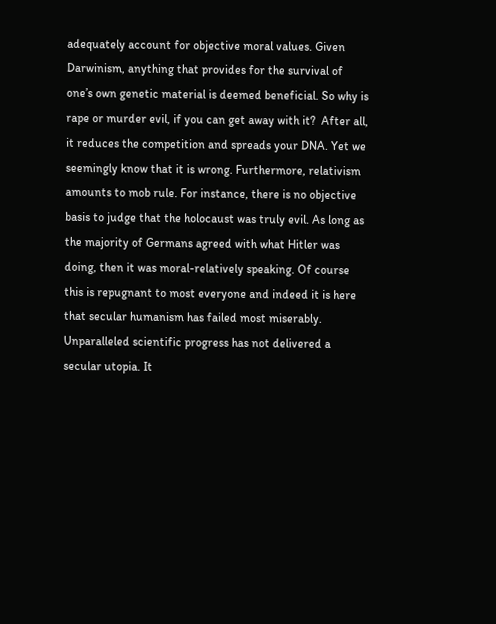adequately account for objective moral values. Given Darwinism, anything that provides for the survival of one’s own genetic material is deemed beneficial. So why is rape or murder evil, if you can get away with it?  After all, it reduces the competition and spreads your DNA. Yet we seemingly know that it is wrong. Furthermore, relativism amounts to mob rule. For instance, there is no objective basis to judge that the holocaust was truly evil. As long as the majority of Germans agreed with what Hitler was doing, then it was moral-relatively speaking. Of course this is repugnant to most everyone and indeed it is here that secular humanism has failed most miserably. Unparalleled scientific progress has not delivered a secular utopia. It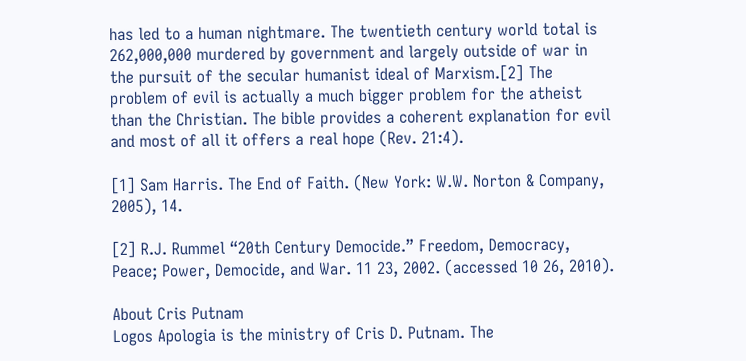has led to a human nightmare. The twentieth century world total is 262,000,000 murdered by government and largely outside of war in the pursuit of the secular humanist ideal of Marxism.[2] The problem of evil is actually a much bigger problem for the atheist than the Christian. The bible provides a coherent explanation for evil and most of all it offers a real hope (Rev. 21:4).

[1] Sam Harris. The End of Faith. (New York: W.W. Norton & Company, 2005), 14.

[2] R.J. Rummel “20th Century Democide.” Freedom, Democracy, Peace; Power, Democide, and War. 11 23, 2002. (accessed 10 26, 2010).

About Cris Putnam
Logos Apologia is the ministry of Cris D. Putnam. The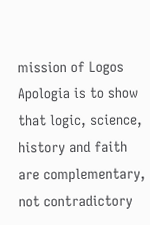mission of Logos Apologia is to show that logic, science, history and faith are complementary, not contradictory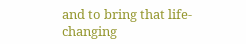and to bring that life-changing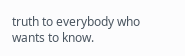truth to everybody who wants to know.